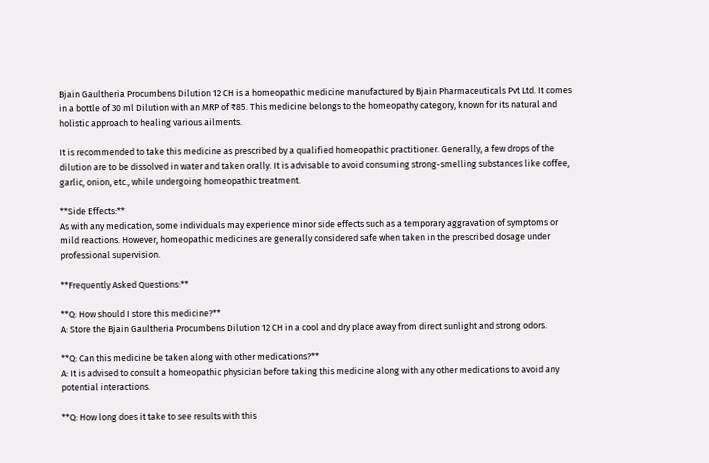Bjain Gaultheria Procumbens Dilution 12 CH is a homeopathic medicine manufactured by Bjain Pharmaceuticals Pvt Ltd. It comes in a bottle of 30 ml Dilution with an MRP of ₹85. This medicine belongs to the homeopathy category, known for its natural and holistic approach to healing various ailments.

It is recommended to take this medicine as prescribed by a qualified homeopathic practitioner. Generally, a few drops of the dilution are to be dissolved in water and taken orally. It is advisable to avoid consuming strong-smelling substances like coffee, garlic, onion, etc., while undergoing homeopathic treatment.

**Side Effects:**
As with any medication, some individuals may experience minor side effects such as a temporary aggravation of symptoms or mild reactions. However, homeopathic medicines are generally considered safe when taken in the prescribed dosage under professional supervision.

**Frequently Asked Questions:**

**Q: How should I store this medicine?**
A: Store the Bjain Gaultheria Procumbens Dilution 12 CH in a cool and dry place away from direct sunlight and strong odors.

**Q: Can this medicine be taken along with other medications?**
A: It is advised to consult a homeopathic physician before taking this medicine along with any other medications to avoid any potential interactions.

**Q: How long does it take to see results with this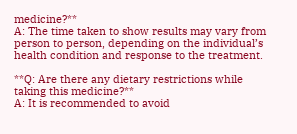medicine?**
A: The time taken to show results may vary from person to person, depending on the individual’s health condition and response to the treatment.

**Q: Are there any dietary restrictions while taking this medicine?**
A: It is recommended to avoid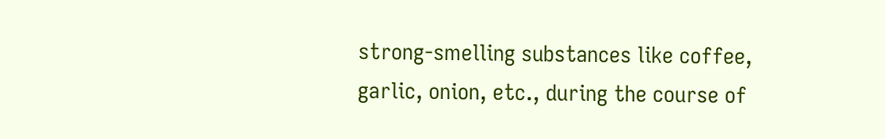strong-smelling substances like coffee, garlic, onion, etc., during the course of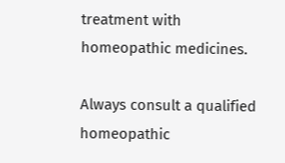treatment with homeopathic medicines.

Always consult a qualified homeopathic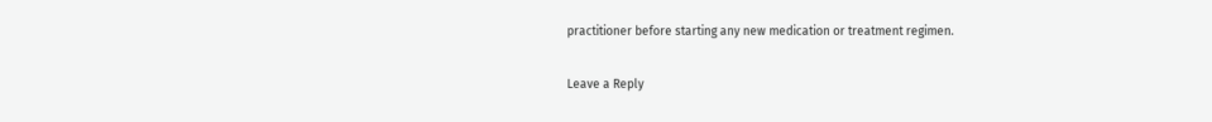practitioner before starting any new medication or treatment regimen.

Leave a Reply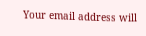Your email address will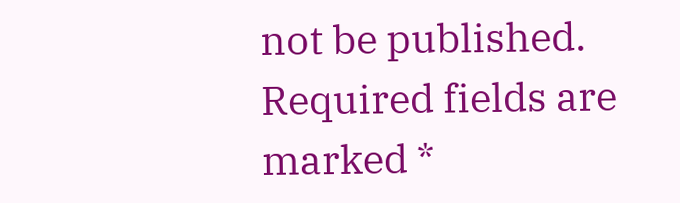not be published. Required fields are marked *